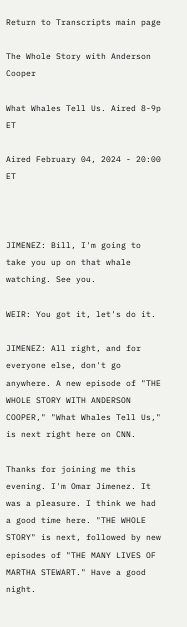Return to Transcripts main page

The Whole Story with Anderson Cooper

What Whales Tell Us. Aired 8-9p ET

Aired February 04, 2024 - 20:00   ET



JIMENEZ: Bill, I'm going to take you up on that whale watching. See you.

WEIR: You got it, let's do it.

JIMENEZ: All right, and for everyone else, don't go anywhere. A new episode of "THE WHOLE STORY WITH ANDERSON COOPER," "What Whales Tell Us," is next right here on CNN.

Thanks for joining me this evening. I'm Omar Jimenez. It was a pleasure. I think we had a good time here. "THE WHOLE STORY" is next, followed by new episodes of "THE MANY LIVES OF MARTHA STEWART." Have a good night.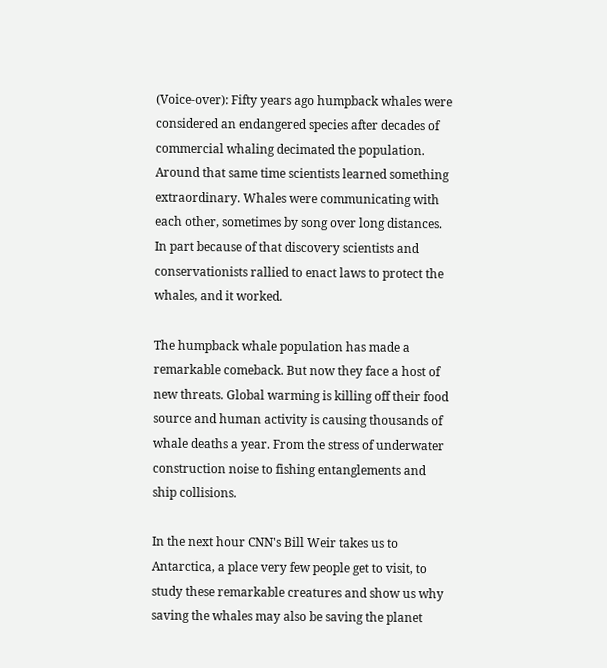(Voice-over): Fifty years ago humpback whales were considered an endangered species after decades of commercial whaling decimated the population. Around that same time scientists learned something extraordinary. Whales were communicating with each other, sometimes by song over long distances. In part because of that discovery scientists and conservationists rallied to enact laws to protect the whales, and it worked.

The humpback whale population has made a remarkable comeback. But now they face a host of new threats. Global warming is killing off their food source and human activity is causing thousands of whale deaths a year. From the stress of underwater construction noise to fishing entanglements and ship collisions.

In the next hour CNN's Bill Weir takes us to Antarctica, a place very few people get to visit, to study these remarkable creatures and show us why saving the whales may also be saving the planet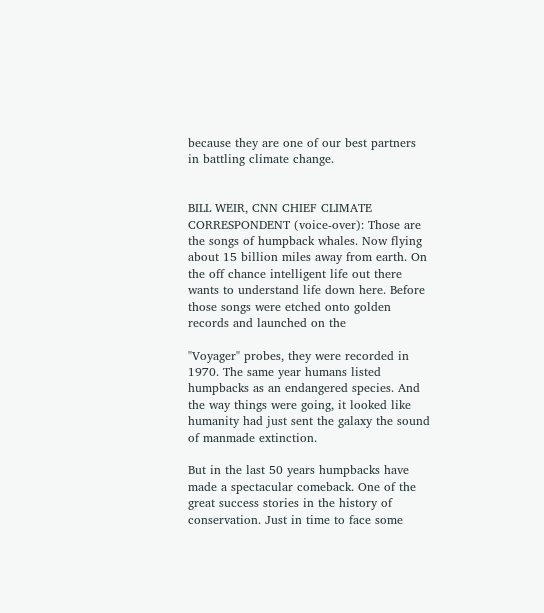because they are one of our best partners in battling climate change.


BILL WEIR, CNN CHIEF CLIMATE CORRESPONDENT (voice-over): Those are the songs of humpback whales. Now flying about 15 billion miles away from earth. On the off chance intelligent life out there wants to understand life down here. Before those songs were etched onto golden records and launched on the

"Voyager" probes, they were recorded in 1970. The same year humans listed humpbacks as an endangered species. And the way things were going, it looked like humanity had just sent the galaxy the sound of manmade extinction.

But in the last 50 years humpbacks have made a spectacular comeback. One of the great success stories in the history of conservation. Just in time to face some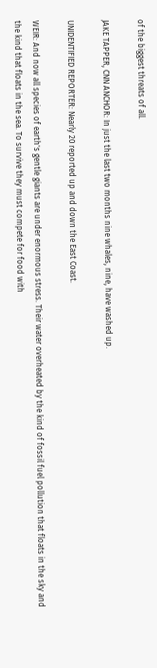of the biggest threats of all.

JAKE TAPPER, CNN ANCHOR: In just the last two months nine whales, nine, have washed up.

UNIDENTIFIED REPORTER: Nearly 20 reported up and down the East Coast.

WEIR: And now all species of earth's gentle giants are under enormous stress. Their water overheated by the kind of fossil fuel pollution that floats in the sky and the kind that floats in the sea. To survive they must compete for food with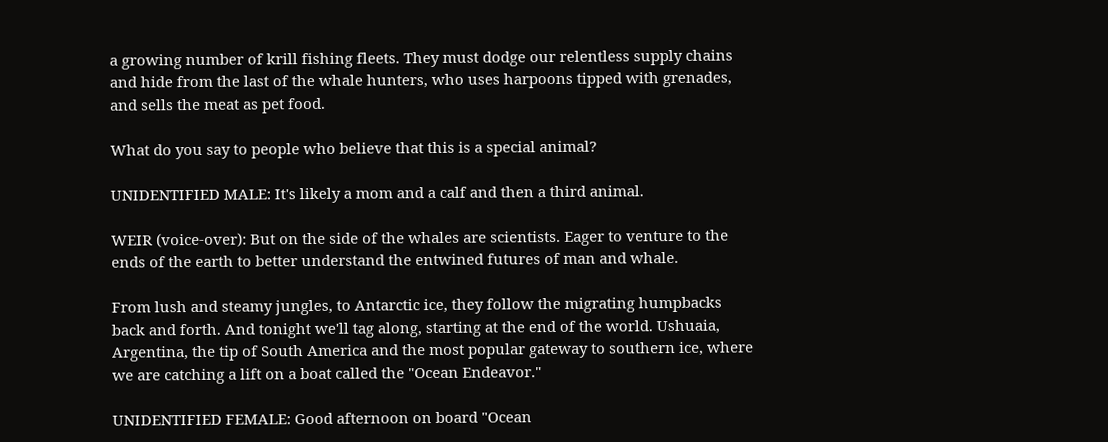a growing number of krill fishing fleets. They must dodge our relentless supply chains and hide from the last of the whale hunters, who uses harpoons tipped with grenades, and sells the meat as pet food.

What do you say to people who believe that this is a special animal?

UNIDENTIFIED MALE: It's likely a mom and a calf and then a third animal.

WEIR (voice-over): But on the side of the whales are scientists. Eager to venture to the ends of the earth to better understand the entwined futures of man and whale.

From lush and steamy jungles, to Antarctic ice, they follow the migrating humpbacks back and forth. And tonight we'll tag along, starting at the end of the world. Ushuaia, Argentina, the tip of South America and the most popular gateway to southern ice, where we are catching a lift on a boat called the "Ocean Endeavor."

UNIDENTIFIED FEMALE: Good afternoon on board "Ocean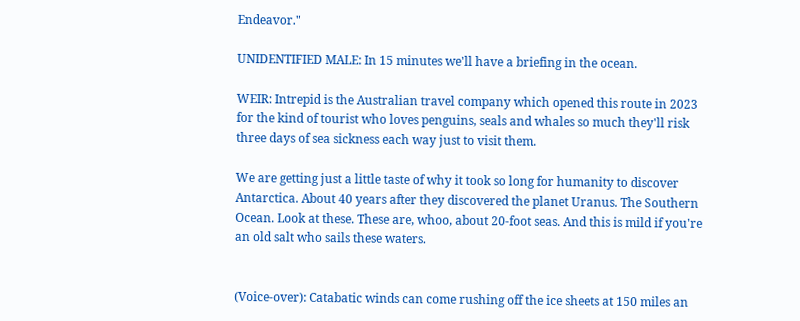Endeavor."

UNIDENTIFIED MALE: In 15 minutes we'll have a briefing in the ocean.

WEIR: Intrepid is the Australian travel company which opened this route in 2023 for the kind of tourist who loves penguins, seals and whales so much they'll risk three days of sea sickness each way just to visit them.

We are getting just a little taste of why it took so long for humanity to discover Antarctica. About 40 years after they discovered the planet Uranus. The Southern Ocean. Look at these. These are, whoo, about 20-foot seas. And this is mild if you're an old salt who sails these waters.


(Voice-over): Catabatic winds can come rushing off the ice sheets at 150 miles an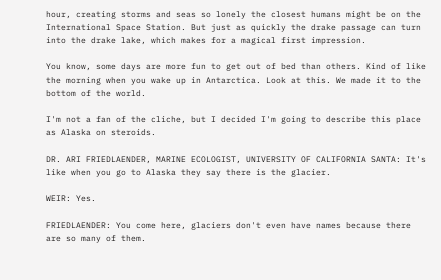hour, creating storms and seas so lonely the closest humans might be on the International Space Station. But just as quickly the drake passage can turn into the drake lake, which makes for a magical first impression.

You know, some days are more fun to get out of bed than others. Kind of like the morning when you wake up in Antarctica. Look at this. We made it to the bottom of the world.

I'm not a fan of the cliche, but I decided I'm going to describe this place as Alaska on steroids.

DR. ARI FRIEDLAENDER, MARINE ECOLOGIST, UNIVERSITY OF CALIFORNIA SANTA: It's like when you go to Alaska they say there is the glacier.

WEIR: Yes.

FRIEDLAENDER: You come here, glaciers don't even have names because there are so many of them.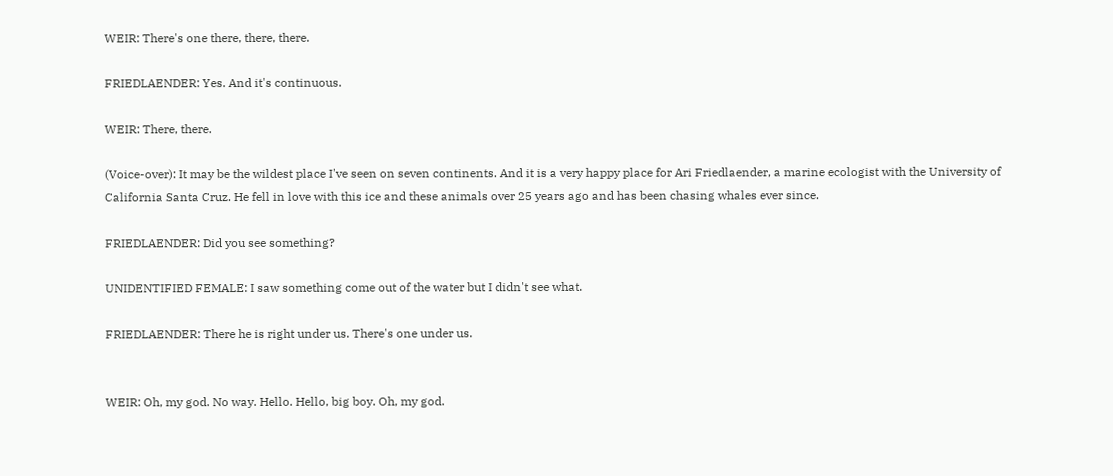WEIR: There's one there, there, there.

FRIEDLAENDER: Yes. And it's continuous.

WEIR: There, there.

(Voice-over): It may be the wildest place I've seen on seven continents. And it is a very happy place for Ari Friedlaender, a marine ecologist with the University of California Santa Cruz. He fell in love with this ice and these animals over 25 years ago and has been chasing whales ever since.

FRIEDLAENDER: Did you see something?

UNIDENTIFIED FEMALE: I saw something come out of the water but I didn't see what.

FRIEDLAENDER: There he is right under us. There's one under us.


WEIR: Oh, my god. No way. Hello. Hello, big boy. Oh, my god.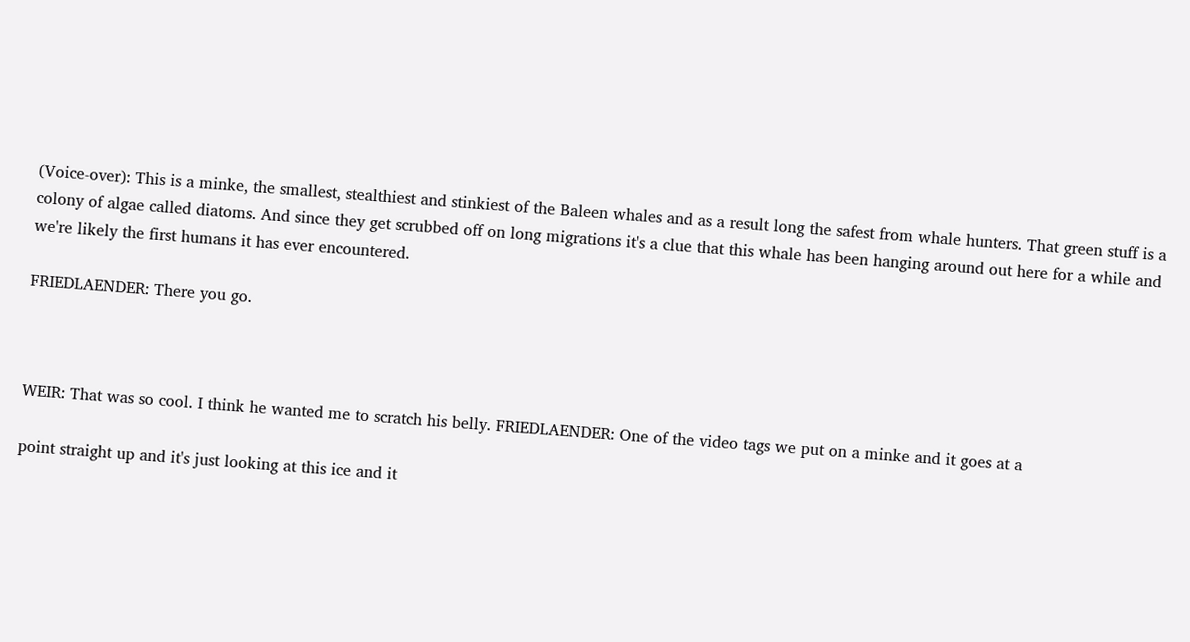(Voice-over): This is a minke, the smallest, stealthiest and stinkiest of the Baleen whales and as a result long the safest from whale hunters. That green stuff is a colony of algae called diatoms. And since they get scrubbed off on long migrations it's a clue that this whale has been hanging around out here for a while and we're likely the first humans it has ever encountered.

FRIEDLAENDER: There you go.



WEIR: That was so cool. I think he wanted me to scratch his belly. FRIEDLAENDER: One of the video tags we put on a minke and it goes at a

point straight up and it's just looking at this ice and it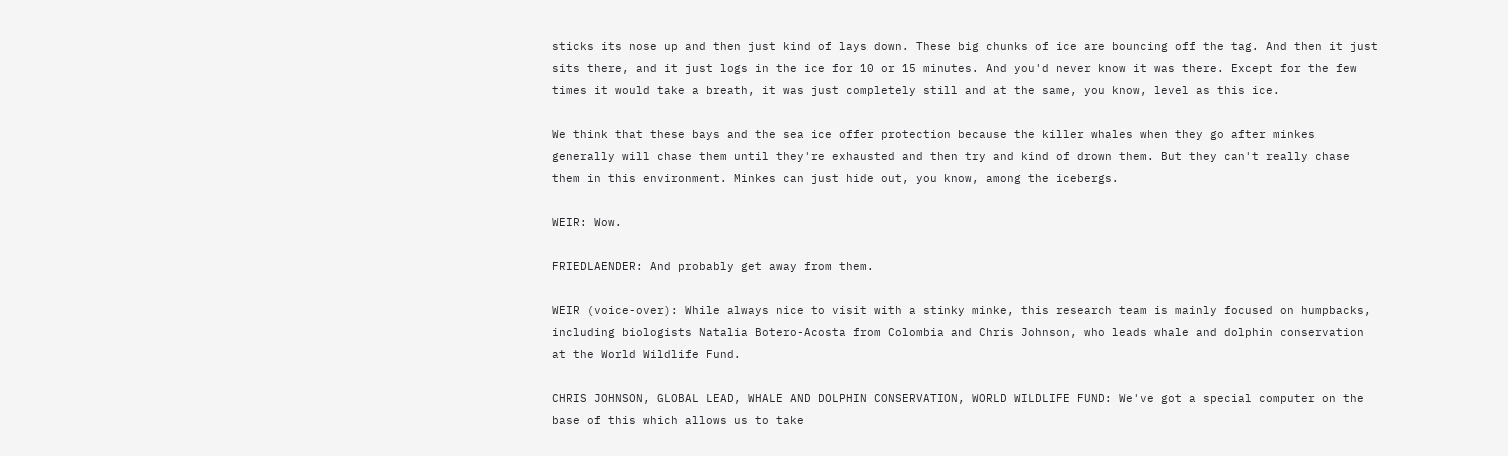sticks its nose up and then just kind of lays down. These big chunks of ice are bouncing off the tag. And then it just sits there, and it just logs in the ice for 10 or 15 minutes. And you'd never know it was there. Except for the few times it would take a breath, it was just completely still and at the same, you know, level as this ice.

We think that these bays and the sea ice offer protection because the killer whales when they go after minkes generally will chase them until they're exhausted and then try and kind of drown them. But they can't really chase them in this environment. Minkes can just hide out, you know, among the icebergs.

WEIR: Wow.

FRIEDLAENDER: And probably get away from them.

WEIR (voice-over): While always nice to visit with a stinky minke, this research team is mainly focused on humpbacks, including biologists Natalia Botero-Acosta from Colombia and Chris Johnson, who leads whale and dolphin conservation at the World Wildlife Fund.

CHRIS JOHNSON, GLOBAL LEAD, WHALE AND DOLPHIN CONSERVATION, WORLD WILDLIFE FUND: We've got a special computer on the base of this which allows us to take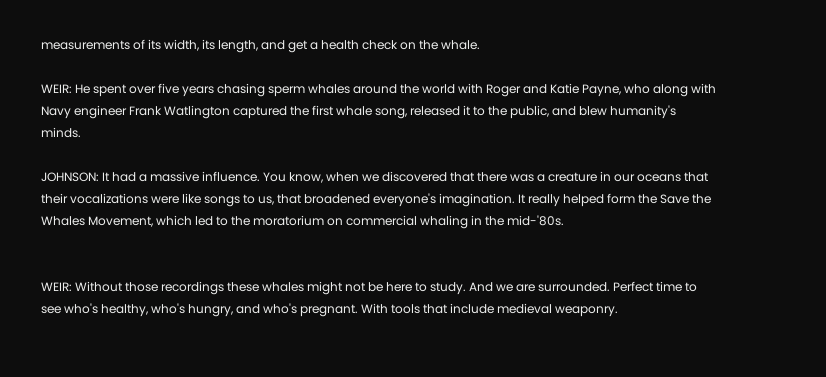measurements of its width, its length, and get a health check on the whale.

WEIR: He spent over five years chasing sperm whales around the world with Roger and Katie Payne, who along with Navy engineer Frank Watlington captured the first whale song, released it to the public, and blew humanity's minds.

JOHNSON: It had a massive influence. You know, when we discovered that there was a creature in our oceans that their vocalizations were like songs to us, that broadened everyone's imagination. It really helped form the Save the Whales Movement, which led to the moratorium on commercial whaling in the mid-'80s.


WEIR: Without those recordings these whales might not be here to study. And we are surrounded. Perfect time to see who's healthy, who's hungry, and who's pregnant. With tools that include medieval weaponry.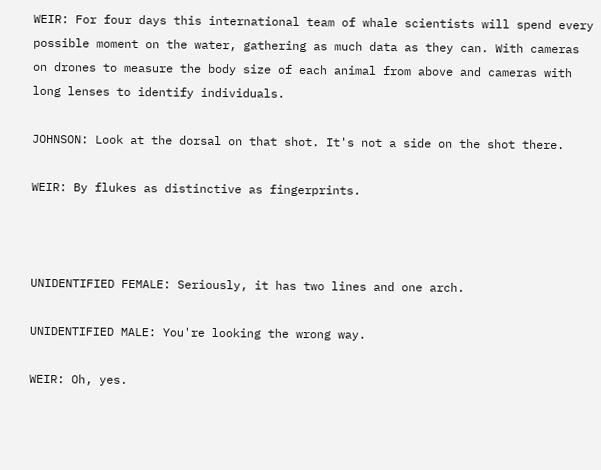WEIR: For four days this international team of whale scientists will spend every possible moment on the water, gathering as much data as they can. With cameras on drones to measure the body size of each animal from above and cameras with long lenses to identify individuals.

JOHNSON: Look at the dorsal on that shot. It's not a side on the shot there.

WEIR: By flukes as distinctive as fingerprints.



UNIDENTIFIED FEMALE: Seriously, it has two lines and one arch.

UNIDENTIFIED MALE: You're looking the wrong way.

WEIR: Oh, yes.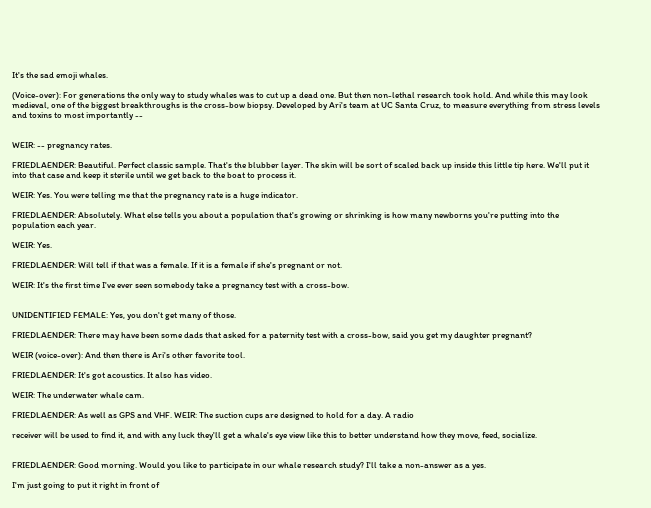It's the sad emoji whales.

(Voice-over): For generations the only way to study whales was to cut up a dead one. But then non-lethal research took hold. And while this may look medieval, one of the biggest breakthroughs is the cross-bow biopsy. Developed by Ari's team at UC Santa Cruz, to measure everything from stress levels and toxins to most importantly --


WEIR: -- pregnancy rates.

FRIEDLAENDER: Beautiful. Perfect classic sample. That's the blubber layer. The skin will be sort of scaled back up inside this little tip here. We'll put it into that case and keep it sterile until we get back to the boat to process it.

WEIR: Yes. You were telling me that the pregnancy rate is a huge indicator.

FRIEDLAENDER: Absolutely. What else tells you about a population that's growing or shrinking is how many newborns you're putting into the population each year.

WEIR: Yes.

FRIEDLAENDER: Will tell if that was a female. If it is a female if she's pregnant or not.

WEIR: It's the first time I've ever seen somebody take a pregnancy test with a cross-bow.


UNIDENTIFIED FEMALE: Yes, you don't get many of those.

FRIEDLAENDER: There may have been some dads that asked for a paternity test with a cross-bow, said you get my daughter pregnant?

WEIR (voice-over): And then there is Ari's other favorite tool.

FRIEDLAENDER: It's got acoustics. It also has video.

WEIR: The underwater whale cam.

FRIEDLAENDER: As well as GPS and VHF. WEIR: The suction cups are designed to hold for a day. A radio

receiver will be used to find it, and with any luck they'll get a whale's eye view like this to better understand how they move, feed, socialize.


FRIEDLAENDER: Good morning. Would you like to participate in our whale research study? I'll take a non-answer as a yes.

I'm just going to put it right in front of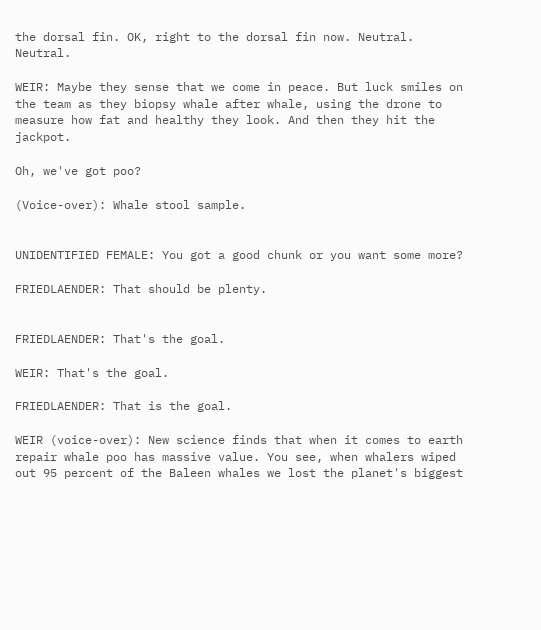the dorsal fin. OK, right to the dorsal fin now. Neutral. Neutral.

WEIR: Maybe they sense that we come in peace. But luck smiles on the team as they biopsy whale after whale, using the drone to measure how fat and healthy they look. And then they hit the jackpot.

Oh, we've got poo?

(Voice-over): Whale stool sample.


UNIDENTIFIED FEMALE: You got a good chunk or you want some more?

FRIEDLAENDER: That should be plenty.


FRIEDLAENDER: That's the goal.

WEIR: That's the goal.

FRIEDLAENDER: That is the goal.

WEIR (voice-over): New science finds that when it comes to earth repair whale poo has massive value. You see, when whalers wiped out 95 percent of the Baleen whales we lost the planet's biggest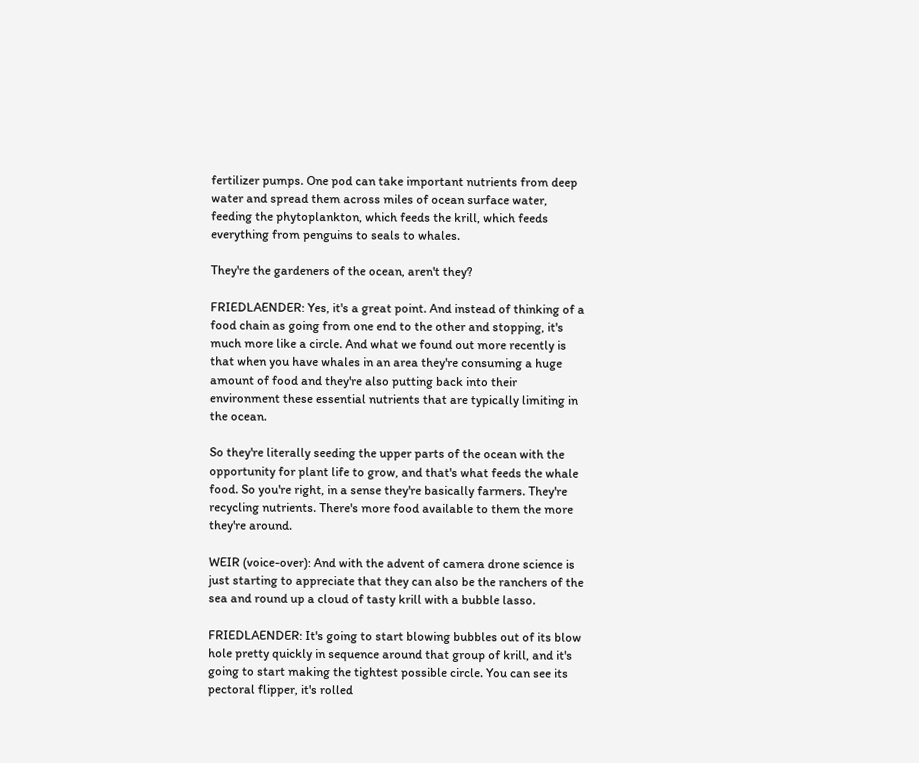fertilizer pumps. One pod can take important nutrients from deep water and spread them across miles of ocean surface water, feeding the phytoplankton, which feeds the krill, which feeds everything from penguins to seals to whales.

They're the gardeners of the ocean, aren't they?

FRIEDLAENDER: Yes, it's a great point. And instead of thinking of a food chain as going from one end to the other and stopping, it's much more like a circle. And what we found out more recently is that when you have whales in an area they're consuming a huge amount of food and they're also putting back into their environment these essential nutrients that are typically limiting in the ocean.

So they're literally seeding the upper parts of the ocean with the opportunity for plant life to grow, and that's what feeds the whale food. So you're right, in a sense they're basically farmers. They're recycling nutrients. There's more food available to them the more they're around.

WEIR (voice-over): And with the advent of camera drone science is just starting to appreciate that they can also be the ranchers of the sea and round up a cloud of tasty krill with a bubble lasso.

FRIEDLAENDER: It's going to start blowing bubbles out of its blow hole pretty quickly in sequence around that group of krill, and it's going to start making the tightest possible circle. You can see its pectoral flipper, it's rolled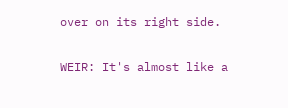over on its right side.

WEIR: It's almost like a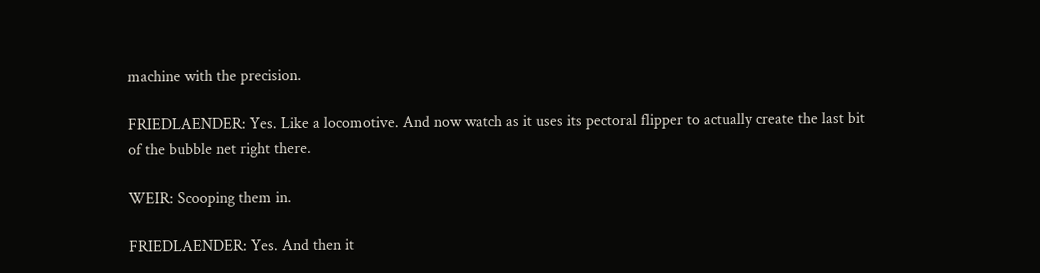machine with the precision.

FRIEDLAENDER: Yes. Like a locomotive. And now watch as it uses its pectoral flipper to actually create the last bit of the bubble net right there.

WEIR: Scooping them in.

FRIEDLAENDER: Yes. And then it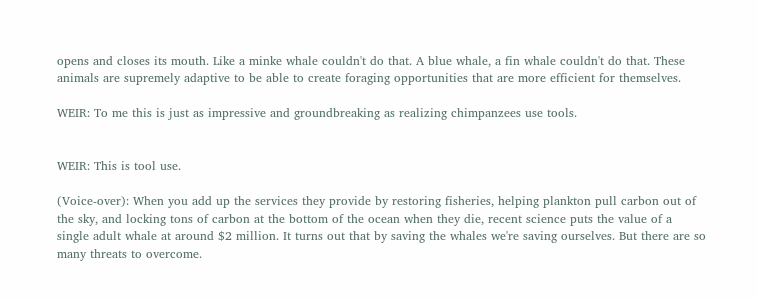opens and closes its mouth. Like a minke whale couldn't do that. A blue whale, a fin whale couldn't do that. These animals are supremely adaptive to be able to create foraging opportunities that are more efficient for themselves.

WEIR: To me this is just as impressive and groundbreaking as realizing chimpanzees use tools.


WEIR: This is tool use.

(Voice-over): When you add up the services they provide by restoring fisheries, helping plankton pull carbon out of the sky, and locking tons of carbon at the bottom of the ocean when they die, recent science puts the value of a single adult whale at around $2 million. It turns out that by saving the whales we're saving ourselves. But there are so many threats to overcome.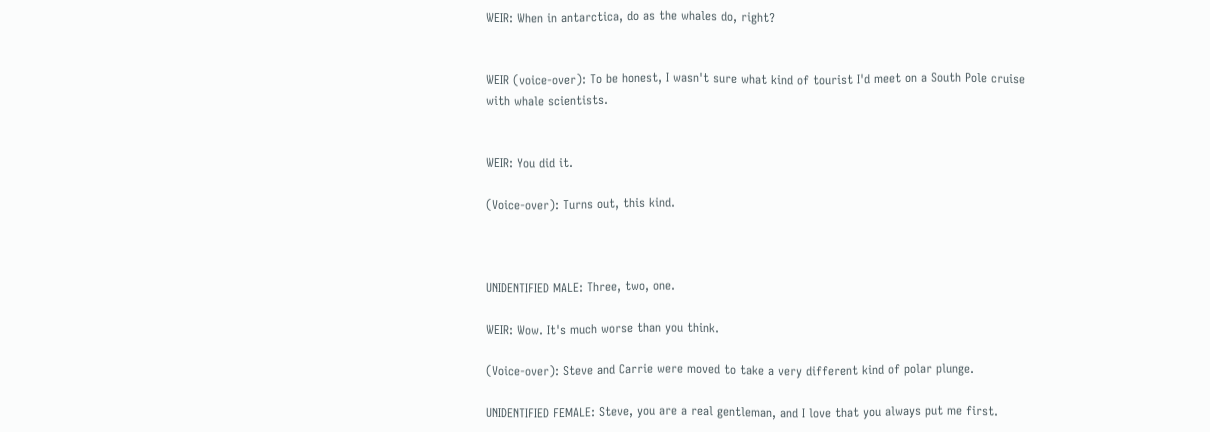WEIR: When in antarctica, do as the whales do, right?


WEIR (voice-over): To be honest, I wasn't sure what kind of tourist I'd meet on a South Pole cruise with whale scientists.


WEIR: You did it.

(Voice-over): Turns out, this kind.



UNIDENTIFIED MALE: Three, two, one.

WEIR: Wow. It's much worse than you think.

(Voice-over): Steve and Carrie were moved to take a very different kind of polar plunge.

UNIDENTIFIED FEMALE: Steve, you are a real gentleman, and I love that you always put me first.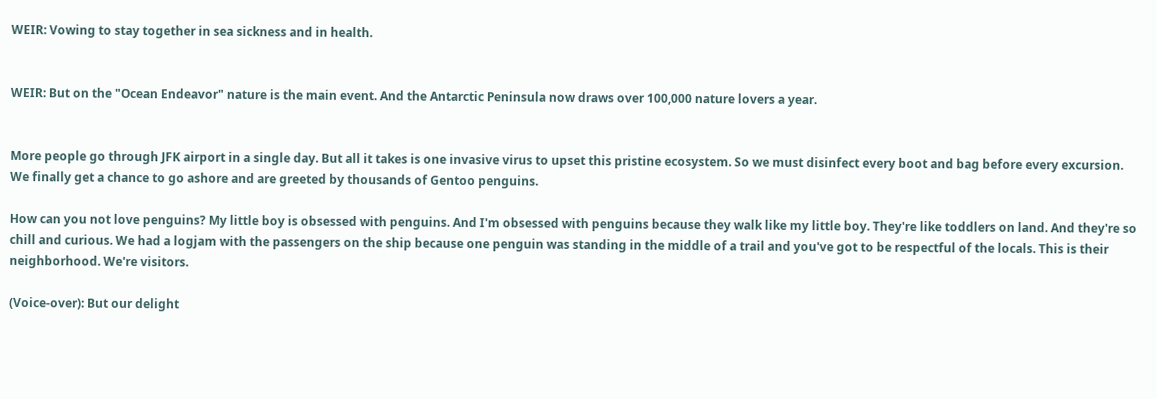WEIR: Vowing to stay together in sea sickness and in health.


WEIR: But on the "Ocean Endeavor" nature is the main event. And the Antarctic Peninsula now draws over 100,000 nature lovers a year.


More people go through JFK airport in a single day. But all it takes is one invasive virus to upset this pristine ecosystem. So we must disinfect every boot and bag before every excursion. We finally get a chance to go ashore and are greeted by thousands of Gentoo penguins.

How can you not love penguins? My little boy is obsessed with penguins. And I'm obsessed with penguins because they walk like my little boy. They're like toddlers on land. And they're so chill and curious. We had a logjam with the passengers on the ship because one penguin was standing in the middle of a trail and you've got to be respectful of the locals. This is their neighborhood. We're visitors.

(Voice-over): But our delight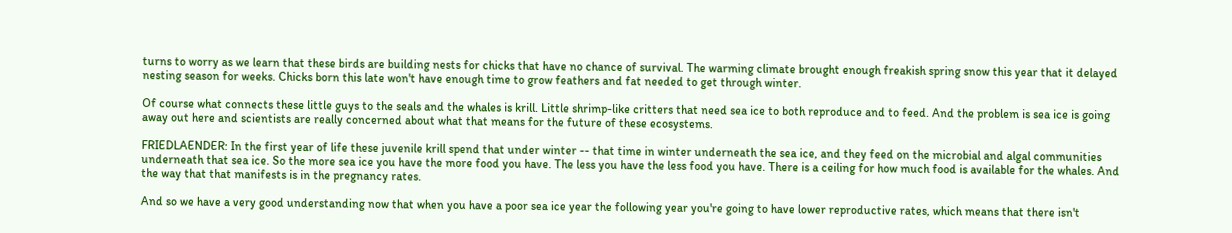turns to worry as we learn that these birds are building nests for chicks that have no chance of survival. The warming climate brought enough freakish spring snow this year that it delayed nesting season for weeks. Chicks born this late won't have enough time to grow feathers and fat needed to get through winter.

Of course what connects these little guys to the seals and the whales is krill. Little shrimp-like critters that need sea ice to both reproduce and to feed. And the problem is sea ice is going away out here and scientists are really concerned about what that means for the future of these ecosystems.

FRIEDLAENDER: In the first year of life these juvenile krill spend that under winter -- that time in winter underneath the sea ice, and they feed on the microbial and algal communities underneath that sea ice. So the more sea ice you have the more food you have. The less you have the less food you have. There is a ceiling for how much food is available for the whales. And the way that that manifests is in the pregnancy rates.

And so we have a very good understanding now that when you have a poor sea ice year the following year you're going to have lower reproductive rates, which means that there isn't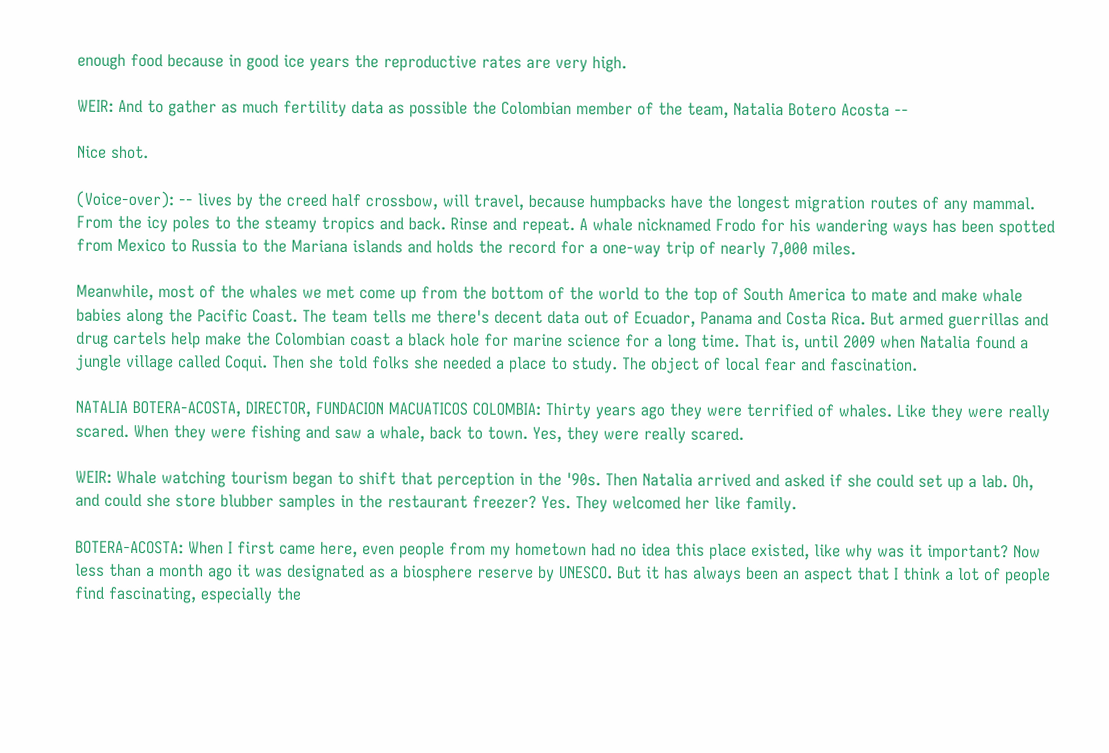enough food because in good ice years the reproductive rates are very high.

WEIR: And to gather as much fertility data as possible the Colombian member of the team, Natalia Botero Acosta --

Nice shot.

(Voice-over): -- lives by the creed half crossbow, will travel, because humpbacks have the longest migration routes of any mammal. From the icy poles to the steamy tropics and back. Rinse and repeat. A whale nicknamed Frodo for his wandering ways has been spotted from Mexico to Russia to the Mariana islands and holds the record for a one-way trip of nearly 7,000 miles.

Meanwhile, most of the whales we met come up from the bottom of the world to the top of South America to mate and make whale babies along the Pacific Coast. The team tells me there's decent data out of Ecuador, Panama and Costa Rica. But armed guerrillas and drug cartels help make the Colombian coast a black hole for marine science for a long time. That is, until 2009 when Natalia found a jungle village called Coqui. Then she told folks she needed a place to study. The object of local fear and fascination.

NATALIA BOTERA-ACOSTA, DIRECTOR, FUNDACION MACUATICOS COLOMBIA: Thirty years ago they were terrified of whales. Like they were really scared. When they were fishing and saw a whale, back to town. Yes, they were really scared.

WEIR: Whale watching tourism began to shift that perception in the '90s. Then Natalia arrived and asked if she could set up a lab. Oh, and could she store blubber samples in the restaurant freezer? Yes. They welcomed her like family.

BOTERA-ACOSTA: When I first came here, even people from my hometown had no idea this place existed, like why was it important? Now less than a month ago it was designated as a biosphere reserve by UNESCO. But it has always been an aspect that I think a lot of people find fascinating, especially the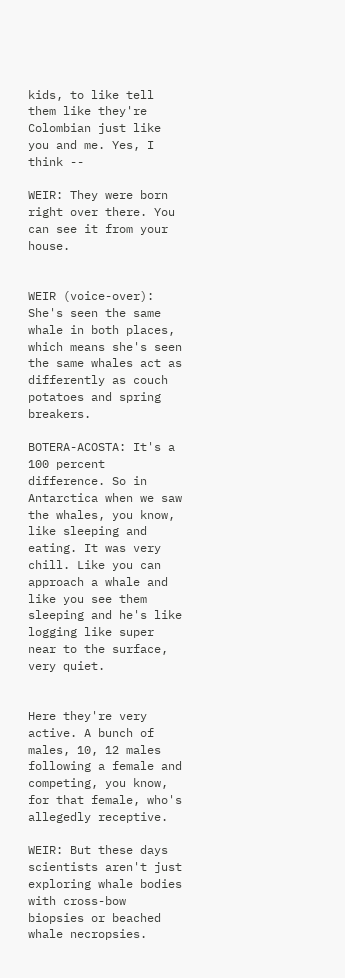kids, to like tell them like they're Colombian just like you and me. Yes, I think --

WEIR: They were born right over there. You can see it from your house.


WEIR (voice-over): She's seen the same whale in both places, which means she's seen the same whales act as differently as couch potatoes and spring breakers.

BOTERA-ACOSTA: It's a 100 percent difference. So in Antarctica when we saw the whales, you know, like sleeping and eating. It was very chill. Like you can approach a whale and like you see them sleeping and he's like logging like super near to the surface, very quiet.


Here they're very active. A bunch of males, 10, 12 males following a female and competing, you know, for that female, who's allegedly receptive.

WEIR: But these days scientists aren't just exploring whale bodies with cross-bow biopsies or beached whale necropsies.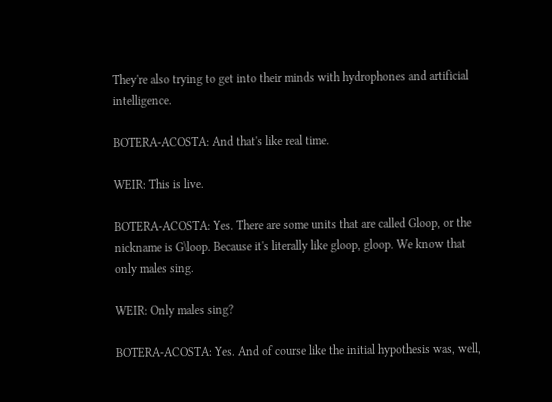They're also trying to get into their minds with hydrophones and artificial intelligence.

BOTERA-ACOSTA: And that's like real time.

WEIR: This is live.

BOTERA-ACOSTA: Yes. There are some units that are called Gloop, or the nickname is G\loop. Because it's literally like gloop, gloop. We know that only males sing.

WEIR: Only males sing?

BOTERA-ACOSTA: Yes. And of course like the initial hypothesis was, well,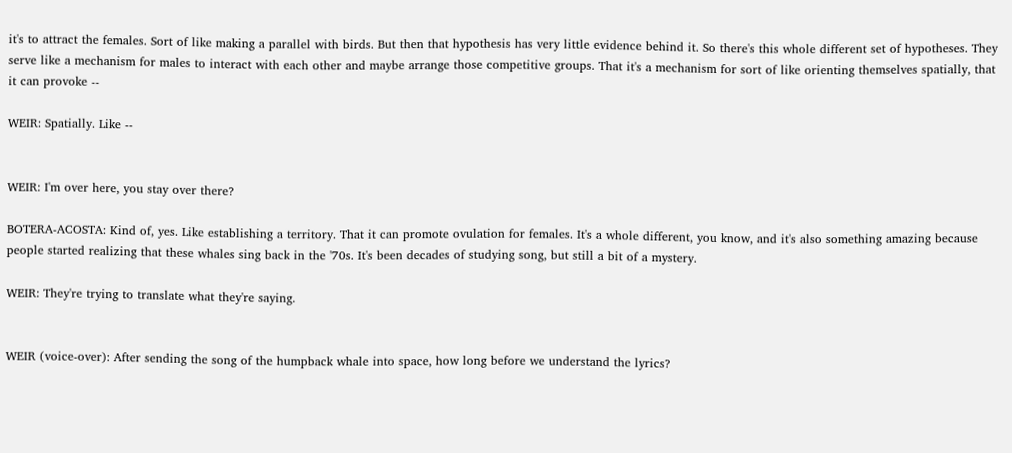it's to attract the females. Sort of like making a parallel with birds. But then that hypothesis has very little evidence behind it. So there's this whole different set of hypotheses. They serve like a mechanism for males to interact with each other and maybe arrange those competitive groups. That it's a mechanism for sort of like orienting themselves spatially, that it can provoke --

WEIR: Spatially. Like --


WEIR: I'm over here, you stay over there?

BOTERA-ACOSTA: Kind of, yes. Like establishing a territory. That it can promote ovulation for females. It's a whole different, you know, and it's also something amazing because people started realizing that these whales sing back in the '70s. It's been decades of studying song, but still a bit of a mystery.

WEIR: They're trying to translate what they're saying.


WEIR (voice-over): After sending the song of the humpback whale into space, how long before we understand the lyrics?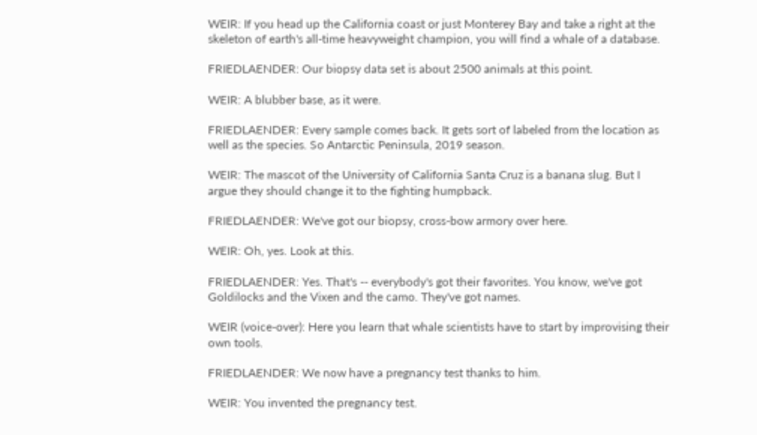WEIR: If you head up the California coast or just Monterey Bay and take a right at the skeleton of earth's all-time heavyweight champion, you will find a whale of a database.

FRIEDLAENDER: Our biopsy data set is about 2500 animals at this point.

WEIR: A blubber base, as it were.

FRIEDLAENDER: Every sample comes back. It gets sort of labeled from the location as well as the species. So Antarctic Peninsula, 2019 season.

WEIR: The mascot of the University of California Santa Cruz is a banana slug. But I argue they should change it to the fighting humpback.

FRIEDLAENDER: We've got our biopsy, cross-bow armory over here.

WEIR: Oh, yes. Look at this.

FRIEDLAENDER: Yes. That's -- everybody's got their favorites. You know, we've got Goldilocks and the Vixen and the camo. They've got names.

WEIR (voice-over): Here you learn that whale scientists have to start by improvising their own tools.

FRIEDLAENDER: We now have a pregnancy test thanks to him.

WEIR: You invented the pregnancy test.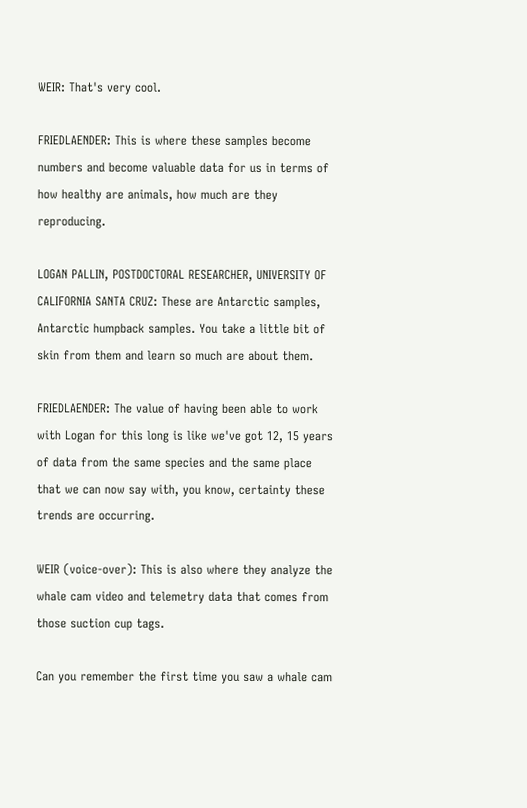WEIR: That's very cool.

FRIEDLAENDER: This is where these samples become numbers and become valuable data for us in terms of how healthy are animals, how much are they reproducing.

LOGAN PALLIN, POSTDOCTORAL RESEARCHER, UNIVERSITY OF CALIFORNIA SANTA CRUZ: These are Antarctic samples, Antarctic humpback samples. You take a little bit of skin from them and learn so much are about them.

FRIEDLAENDER: The value of having been able to work with Logan for this long is like we've got 12, 15 years of data from the same species and the same place that we can now say with, you know, certainty these trends are occurring.

WEIR (voice-over): This is also where they analyze the whale cam video and telemetry data that comes from those suction cup tags.

Can you remember the first time you saw a whale cam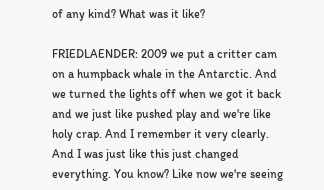of any kind? What was it like?

FRIEDLAENDER: 2009 we put a critter cam on a humpback whale in the Antarctic. And we turned the lights off when we got it back and we just like pushed play and we're like holy crap. And I remember it very clearly. And I was just like this just changed everything. You know? Like now we're seeing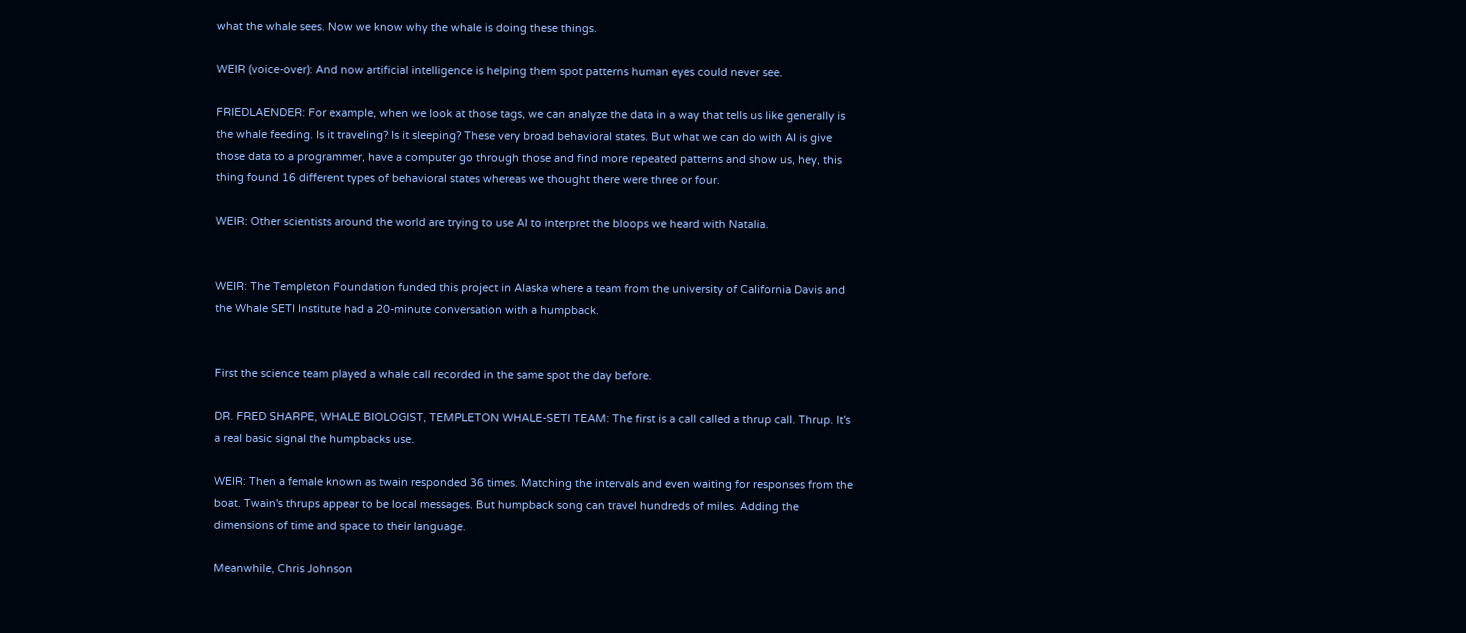what the whale sees. Now we know why the whale is doing these things.

WEIR (voice-over): And now artificial intelligence is helping them spot patterns human eyes could never see.

FRIEDLAENDER: For example, when we look at those tags, we can analyze the data in a way that tells us like generally is the whale feeding. Is it traveling? Is it sleeping? These very broad behavioral states. But what we can do with AI is give those data to a programmer, have a computer go through those and find more repeated patterns and show us, hey, this thing found 16 different types of behavioral states whereas we thought there were three or four.

WEIR: Other scientists around the world are trying to use AI to interpret the bloops we heard with Natalia.


WEIR: The Templeton Foundation funded this project in Alaska where a team from the university of California Davis and the Whale SETI Institute had a 20-minute conversation with a humpback.


First the science team played a whale call recorded in the same spot the day before.

DR. FRED SHARPE, WHALE BIOLOGIST, TEMPLETON WHALE-SETI TEAM: The first is a call called a thrup call. Thrup. It's a real basic signal the humpbacks use.

WEIR: Then a female known as twain responded 36 times. Matching the intervals and even waiting for responses from the boat. Twain's thrups appear to be local messages. But humpback song can travel hundreds of miles. Adding the dimensions of time and space to their language.

Meanwhile, Chris Johnson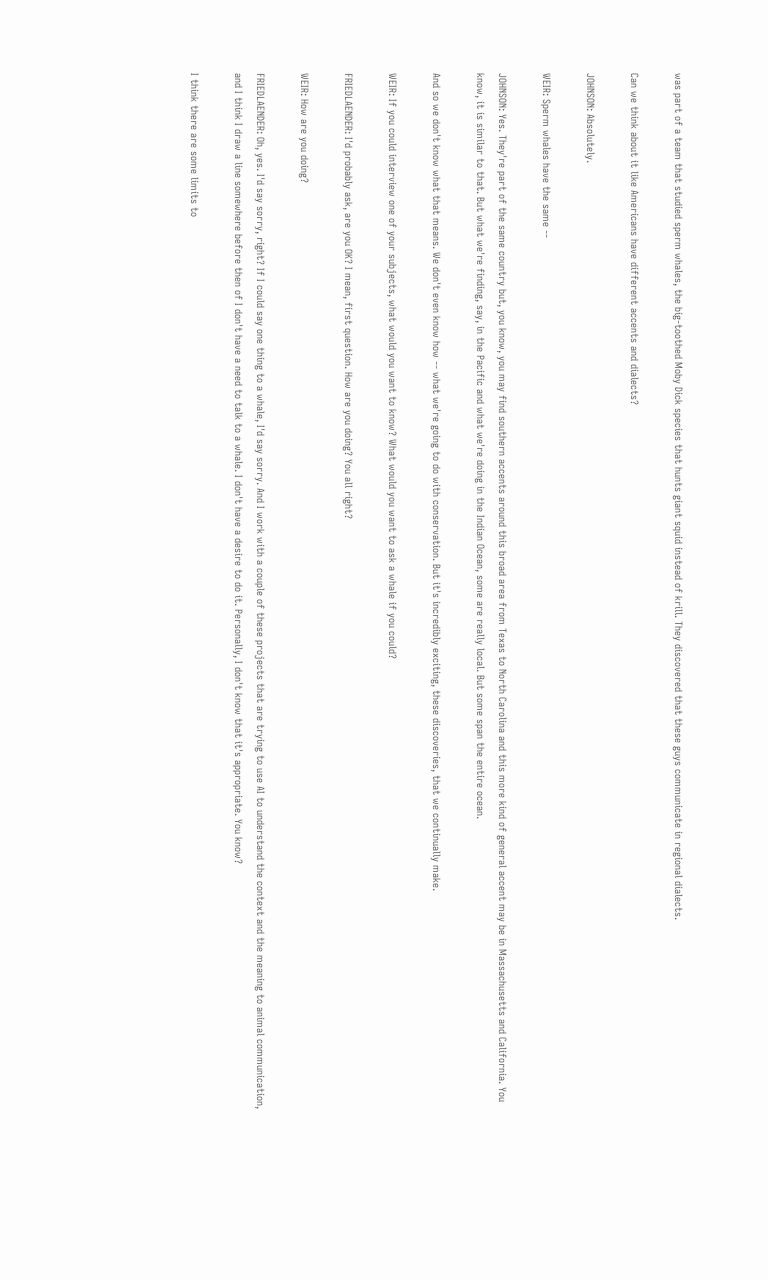was part of a team that studied sperm whales, the big-toothed Moby Dick species that hunts giant squid instead of krill. They discovered that these guys communicate in regional dialects.

Can we think about it like Americans have different accents and dialects?

JOHNSON: Absolutely.

WEIR: Sperm whales have the same --

JOHNSON: Yes. They're part of the same country but, you know, you may find southern accents around this broad area from Texas to North Carolina and this more kind of general accent may be in Massachusetts and California. You know, it is similar to that. But what we're finding, say, in the Pacific and what we're doing in the Indian Ocean, some are really local. But some span the entire ocean.

And so we don't know what that means. We don't even know how -- what we're going to do with conservation. But it's incredibly exciting, these discoveries, that we continually make.

WEIR: If you could interview one of your subjects, what would you want to know? What would you want to ask a whale if you could?

FRIEDLAENDER: I'd probably ask, are you OK? I mean, first question. How are you doing? You all right?

WEIR: How are you doing?

FRIEDLAENDER: Oh, yes. I'd say sorry, right? If I could say one thing to a whale, I'd say sorry. And I work with a couple of these projects that are trying to use AI to understand the context and the meaning to animal communication, and I think I draw a line somewhere before then of I don't have a need to talk to a whale. I don't have a desire to do it. Personally, I don't know that it's appropriate. You know?

I think there are some limits to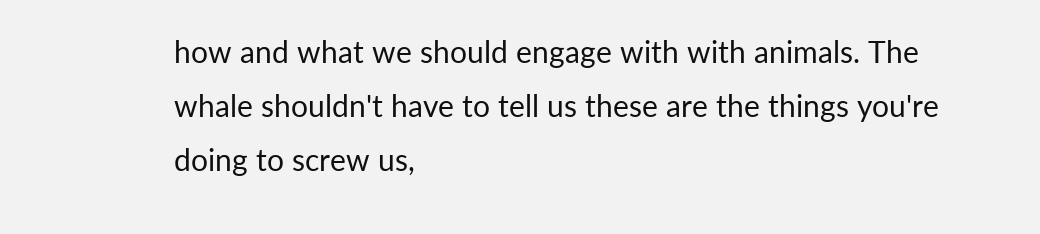how and what we should engage with with animals. The whale shouldn't have to tell us these are the things you're doing to screw us,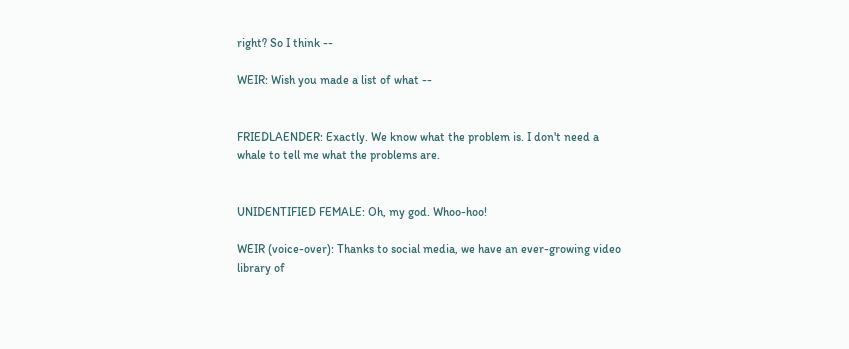right? So I think --

WEIR: Wish you made a list of what --


FRIEDLAENDER: Exactly. We know what the problem is. I don't need a whale to tell me what the problems are.


UNIDENTIFIED FEMALE: Oh, my god. Whoo-hoo!

WEIR (voice-over): Thanks to social media, we have an ever-growing video library of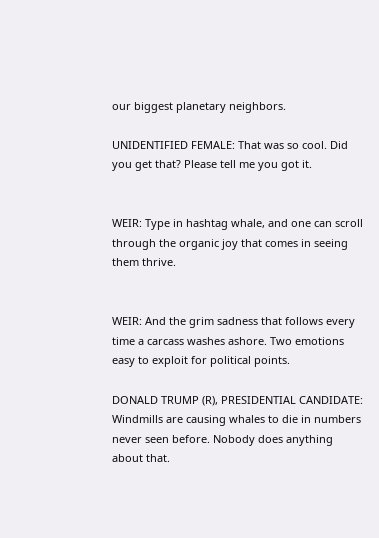our biggest planetary neighbors.

UNIDENTIFIED FEMALE: That was so cool. Did you get that? Please tell me you got it.


WEIR: Type in hashtag whale, and one can scroll through the organic joy that comes in seeing them thrive.


WEIR: And the grim sadness that follows every time a carcass washes ashore. Two emotions easy to exploit for political points.

DONALD TRUMP (R), PRESIDENTIAL CANDIDATE: Windmills are causing whales to die in numbers never seen before. Nobody does anything about that.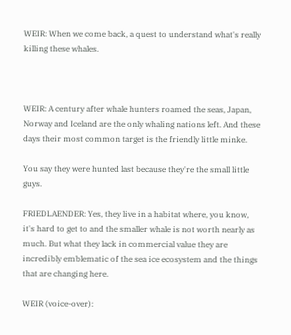WEIR: When we come back, a quest to understand what's really killing these whales.



WEIR: A century after whale hunters roamed the seas, Japan, Norway and Iceland are the only whaling nations left. And these days their most common target is the friendly little minke.

You say they were hunted last because they're the small little guys.

FRIEDLAENDER: Yes, they live in a habitat where, you know, it's hard to get to and the smaller whale is not worth nearly as much. But what they lack in commercial value they are incredibly emblematic of the sea ice ecosystem and the things that are changing here.

WEIR (voice-over):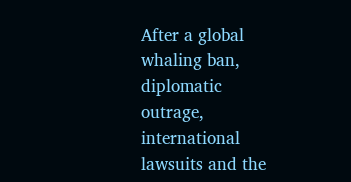After a global whaling ban, diplomatic outrage, international lawsuits and the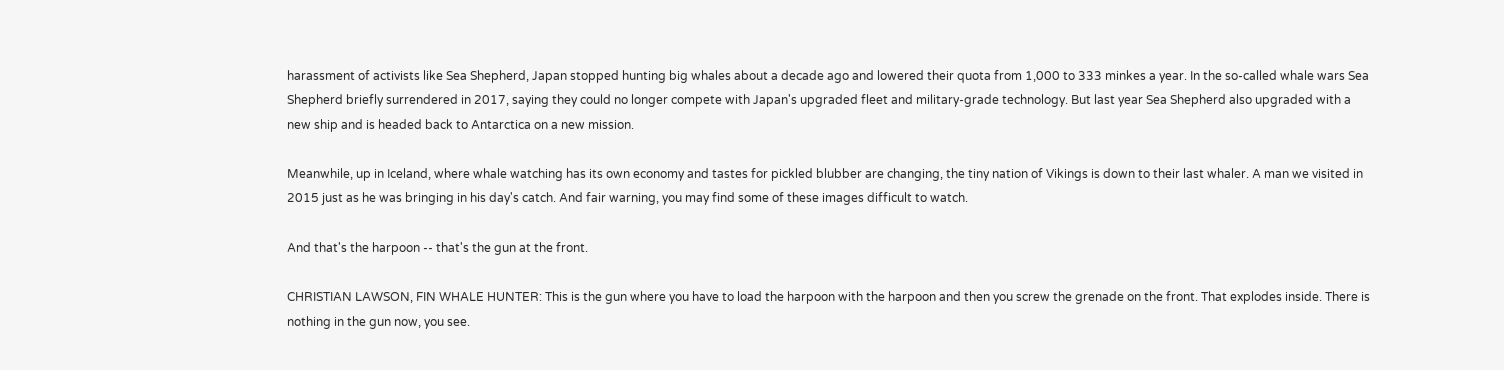harassment of activists like Sea Shepherd, Japan stopped hunting big whales about a decade ago and lowered their quota from 1,000 to 333 minkes a year. In the so-called whale wars Sea Shepherd briefly surrendered in 2017, saying they could no longer compete with Japan's upgraded fleet and military-grade technology. But last year Sea Shepherd also upgraded with a new ship and is headed back to Antarctica on a new mission.

Meanwhile, up in Iceland, where whale watching has its own economy and tastes for pickled blubber are changing, the tiny nation of Vikings is down to their last whaler. A man we visited in 2015 just as he was bringing in his day's catch. And fair warning, you may find some of these images difficult to watch.

And that's the harpoon -- that's the gun at the front.

CHRISTIAN LAWSON, FIN WHALE HUNTER: This is the gun where you have to load the harpoon with the harpoon and then you screw the grenade on the front. That explodes inside. There is nothing in the gun now, you see.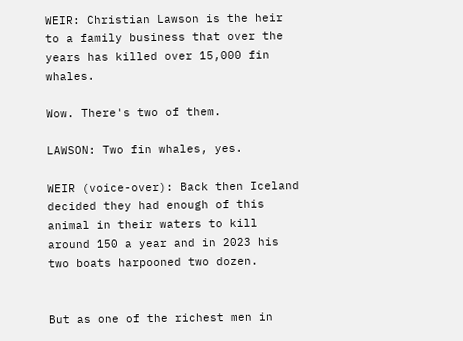WEIR: Christian Lawson is the heir to a family business that over the years has killed over 15,000 fin whales.

Wow. There's two of them.

LAWSON: Two fin whales, yes.

WEIR (voice-over): Back then Iceland decided they had enough of this animal in their waters to kill around 150 a year and in 2023 his two boats harpooned two dozen.


But as one of the richest men in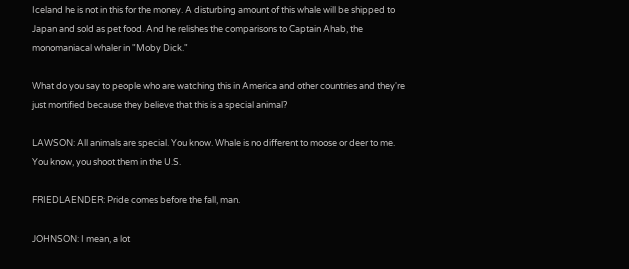Iceland he is not in this for the money. A disturbing amount of this whale will be shipped to Japan and sold as pet food. And he relishes the comparisons to Captain Ahab, the monomaniacal whaler in "Moby Dick."

What do you say to people who are watching this in America and other countries and they're just mortified because they believe that this is a special animal?

LAWSON: All animals are special. You know. Whale is no different to moose or deer to me. You know, you shoot them in the U.S.

FRIEDLAENDER: Pride comes before the fall, man.

JOHNSON: I mean, a lot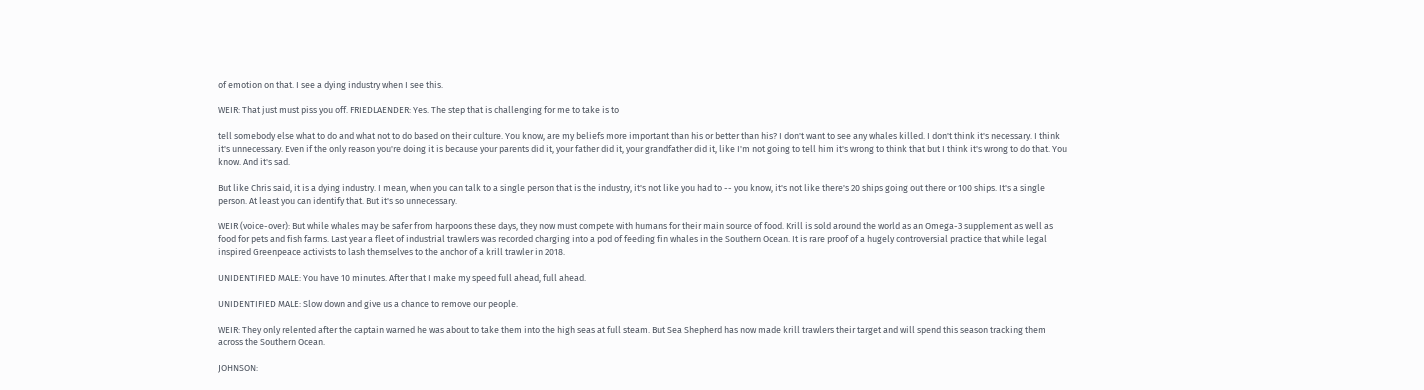of emotion on that. I see a dying industry when I see this.

WEIR: That just must piss you off. FRIEDLAENDER: Yes. The step that is challenging for me to take is to

tell somebody else what to do and what not to do based on their culture. You know, are my beliefs more important than his or better than his? I don't want to see any whales killed. I don't think it's necessary. I think it's unnecessary. Even if the only reason you're doing it is because your parents did it, your father did it, your grandfather did it, like I'm not going to tell him it's wrong to think that but I think it's wrong to do that. You know. And it's sad.

But like Chris said, it is a dying industry. I mean, when you can talk to a single person that is the industry, it's not like you had to -- you know, it's not like there's 20 ships going out there or 100 ships. It's a single person. At least you can identify that. But it's so unnecessary.

WEIR (voice-over): But while whales may be safer from harpoons these days, they now must compete with humans for their main source of food. Krill is sold around the world as an Omega-3 supplement as well as food for pets and fish farms. Last year a fleet of industrial trawlers was recorded charging into a pod of feeding fin whales in the Southern Ocean. It is rare proof of a hugely controversial practice that while legal inspired Greenpeace activists to lash themselves to the anchor of a krill trawler in 2018.

UNIDENTIFIED MALE: You have 10 minutes. After that I make my speed full ahead, full ahead.

UNIDENTIFIED MALE: Slow down and give us a chance to remove our people.

WEIR: They only relented after the captain warned he was about to take them into the high seas at full steam. But Sea Shepherd has now made krill trawlers their target and will spend this season tracking them across the Southern Ocean.

JOHNSON: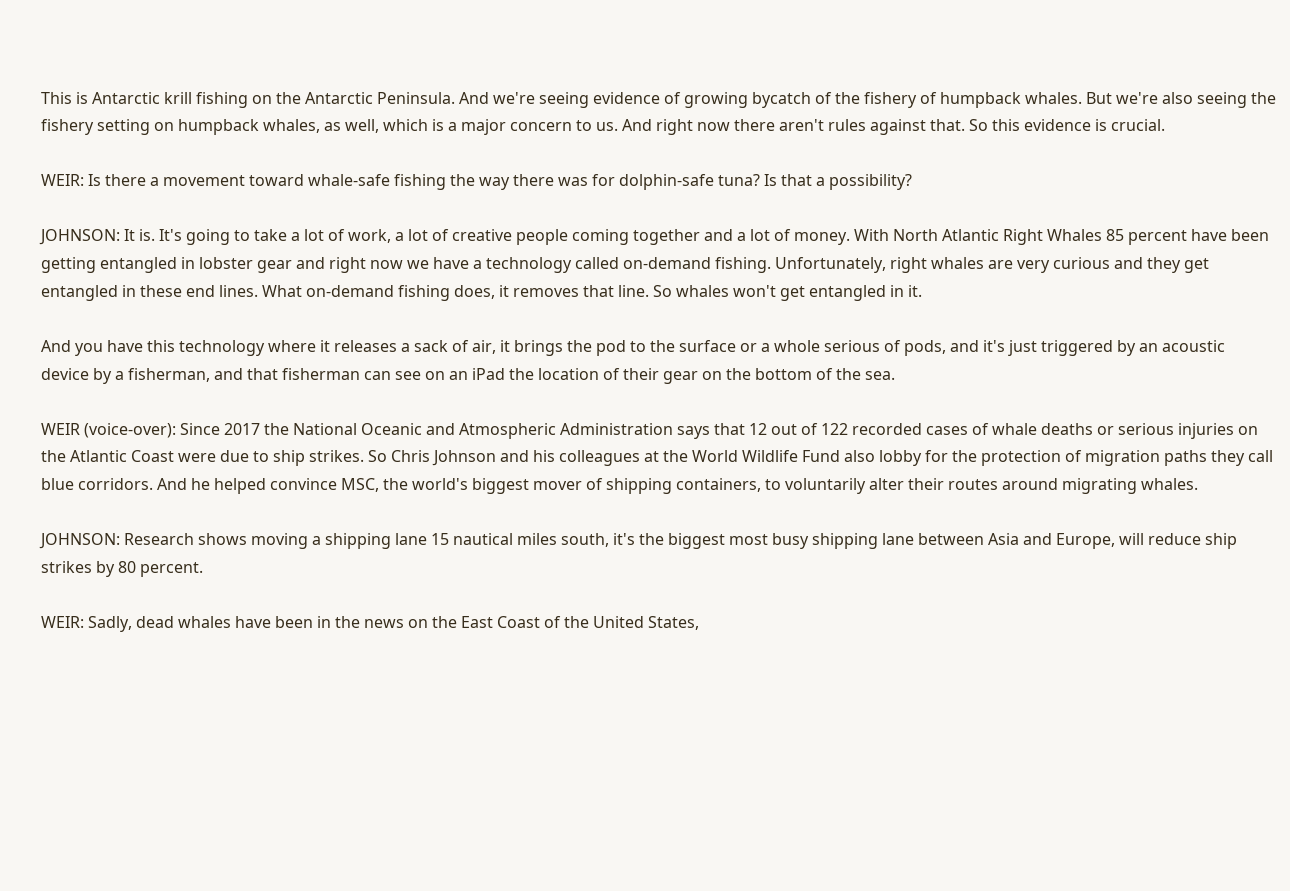This is Antarctic krill fishing on the Antarctic Peninsula. And we're seeing evidence of growing bycatch of the fishery of humpback whales. But we're also seeing the fishery setting on humpback whales, as well, which is a major concern to us. And right now there aren't rules against that. So this evidence is crucial.

WEIR: Is there a movement toward whale-safe fishing the way there was for dolphin-safe tuna? Is that a possibility?

JOHNSON: It is. It's going to take a lot of work, a lot of creative people coming together and a lot of money. With North Atlantic Right Whales 85 percent have been getting entangled in lobster gear and right now we have a technology called on-demand fishing. Unfortunately, right whales are very curious and they get entangled in these end lines. What on-demand fishing does, it removes that line. So whales won't get entangled in it.

And you have this technology where it releases a sack of air, it brings the pod to the surface or a whole serious of pods, and it's just triggered by an acoustic device by a fisherman, and that fisherman can see on an iPad the location of their gear on the bottom of the sea.

WEIR (voice-over): Since 2017 the National Oceanic and Atmospheric Administration says that 12 out of 122 recorded cases of whale deaths or serious injuries on the Atlantic Coast were due to ship strikes. So Chris Johnson and his colleagues at the World Wildlife Fund also lobby for the protection of migration paths they call blue corridors. And he helped convince MSC, the world's biggest mover of shipping containers, to voluntarily alter their routes around migrating whales.

JOHNSON: Research shows moving a shipping lane 15 nautical miles south, it's the biggest most busy shipping lane between Asia and Europe, will reduce ship strikes by 80 percent.

WEIR: Sadly, dead whales have been in the news on the East Coast of the United States,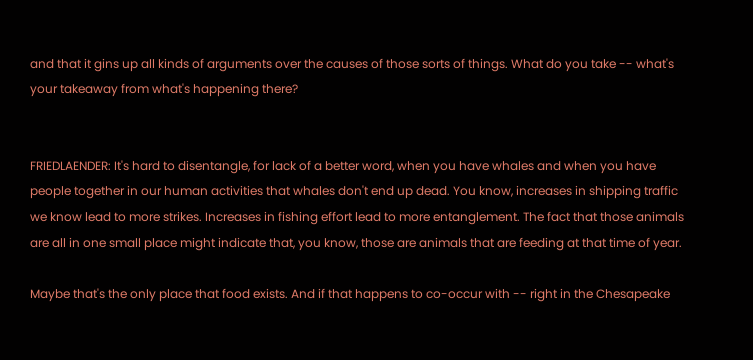and that it gins up all kinds of arguments over the causes of those sorts of things. What do you take -- what's your takeaway from what's happening there?


FRIEDLAENDER: It's hard to disentangle, for lack of a better word, when you have whales and when you have people together in our human activities that whales don't end up dead. You know, increases in shipping traffic we know lead to more strikes. Increases in fishing effort lead to more entanglement. The fact that those animals are all in one small place might indicate that, you know, those are animals that are feeding at that time of year.

Maybe that's the only place that food exists. And if that happens to co-occur with -- right in the Chesapeake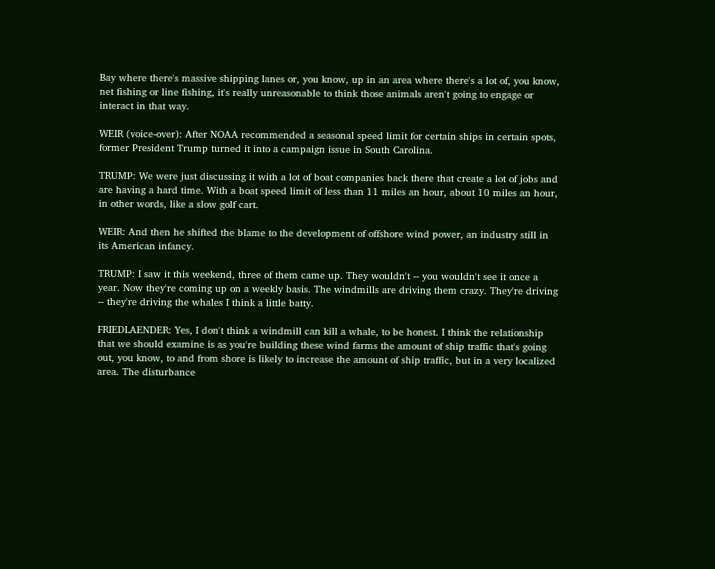Bay where there's massive shipping lanes or, you know, up in an area where there's a lot of, you know, net fishing or line fishing, it's really unreasonable to think those animals aren't going to engage or interact in that way.

WEIR (voice-over): After NOAA recommended a seasonal speed limit for certain ships in certain spots, former President Trump turned it into a campaign issue in South Carolina.

TRUMP: We were just discussing it with a lot of boat companies back there that create a lot of jobs and are having a hard time. With a boat speed limit of less than 11 miles an hour, about 10 miles an hour, in other words, like a slow golf cart.

WEIR: And then he shifted the blame to the development of offshore wind power, an industry still in its American infancy.

TRUMP: I saw it this weekend, three of them came up. They wouldn't -- you wouldn't see it once a year. Now they're coming up on a weekly basis. The windmills are driving them crazy. They're driving -- they're driving the whales I think a little batty.

FRIEDLAENDER: Yes, I don't think a windmill can kill a whale, to be honest. I think the relationship that we should examine is as you're building these wind farms the amount of ship traffic that's going out, you know, to and from shore is likely to increase the amount of ship traffic, but in a very localized area. The disturbance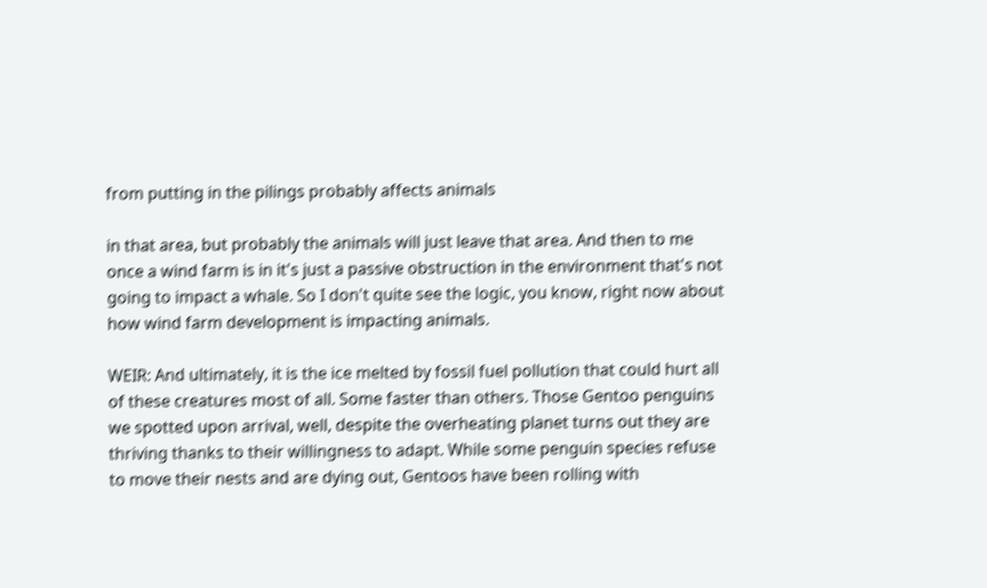from putting in the pilings probably affects animals

in that area, but probably the animals will just leave that area. And then to me once a wind farm is in it's just a passive obstruction in the environment that's not going to impact a whale. So I don't quite see the logic, you know, right now about how wind farm development is impacting animals.

WEIR: And ultimately, it is the ice melted by fossil fuel pollution that could hurt all of these creatures most of all. Some faster than others. Those Gentoo penguins we spotted upon arrival, well, despite the overheating planet turns out they are thriving thanks to their willingness to adapt. While some penguin species refuse to move their nests and are dying out, Gentoos have been rolling with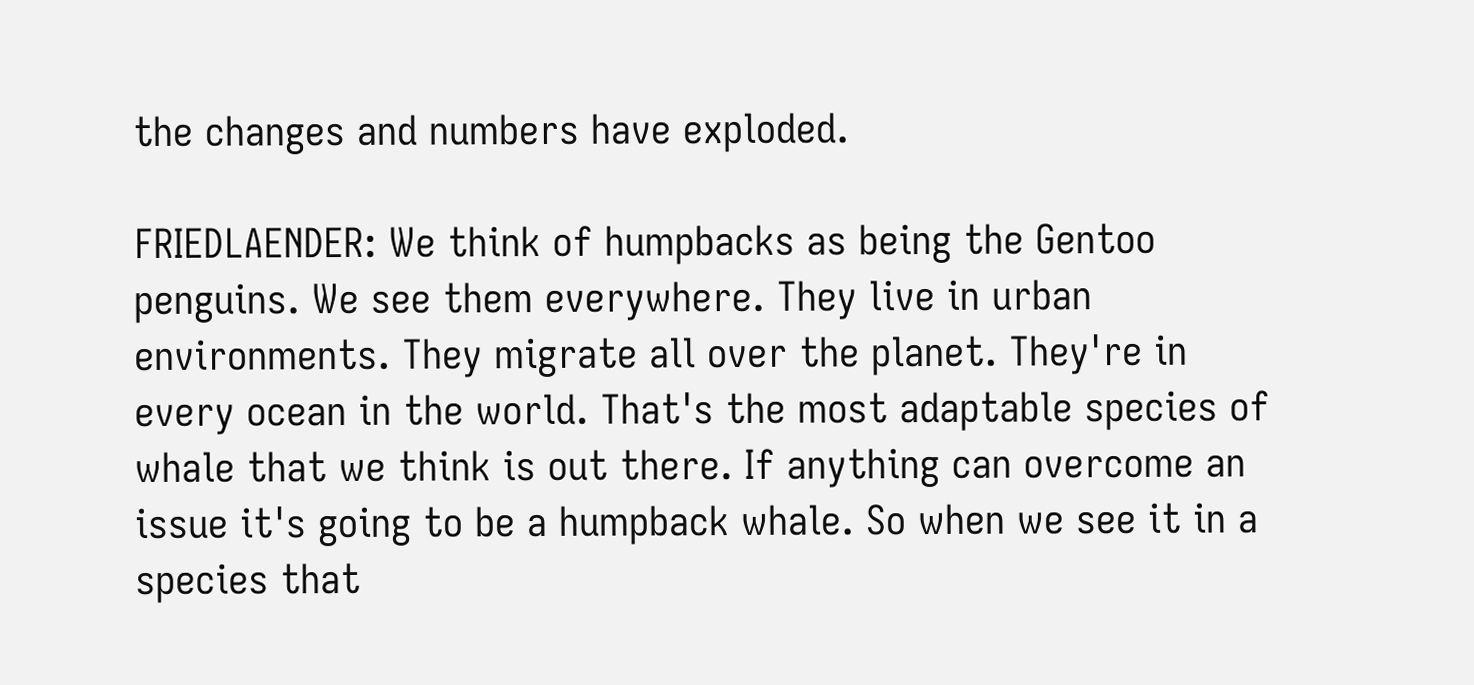the changes and numbers have exploded.

FRIEDLAENDER: We think of humpbacks as being the Gentoo penguins. We see them everywhere. They live in urban environments. They migrate all over the planet. They're in every ocean in the world. That's the most adaptable species of whale that we think is out there. If anything can overcome an issue it's going to be a humpback whale. So when we see it in a species that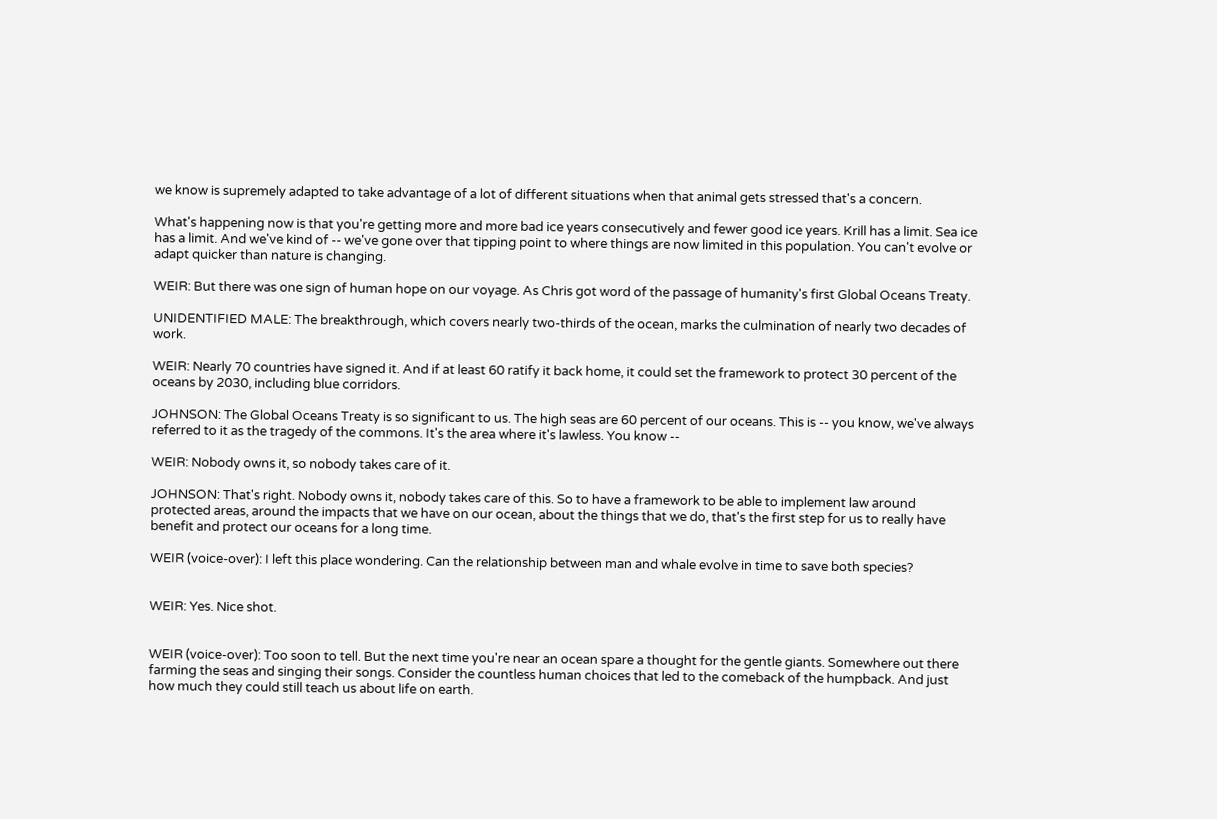we know is supremely adapted to take advantage of a lot of different situations when that animal gets stressed that's a concern.

What's happening now is that you're getting more and more bad ice years consecutively and fewer good ice years. Krill has a limit. Sea ice has a limit. And we've kind of -- we've gone over that tipping point to where things are now limited in this population. You can't evolve or adapt quicker than nature is changing.

WEIR: But there was one sign of human hope on our voyage. As Chris got word of the passage of humanity's first Global Oceans Treaty.

UNIDENTIFIED MALE: The breakthrough, which covers nearly two-thirds of the ocean, marks the culmination of nearly two decades of work.

WEIR: Nearly 70 countries have signed it. And if at least 60 ratify it back home, it could set the framework to protect 30 percent of the oceans by 2030, including blue corridors.

JOHNSON: The Global Oceans Treaty is so significant to us. The high seas are 60 percent of our oceans. This is -- you know, we've always referred to it as the tragedy of the commons. It's the area where it's lawless. You know --

WEIR: Nobody owns it, so nobody takes care of it.

JOHNSON: That's right. Nobody owns it, nobody takes care of this. So to have a framework to be able to implement law around protected areas, around the impacts that we have on our ocean, about the things that we do, that's the first step for us to really have benefit and protect our oceans for a long time.

WEIR (voice-over): I left this place wondering. Can the relationship between man and whale evolve in time to save both species?


WEIR: Yes. Nice shot.


WEIR (voice-over): Too soon to tell. But the next time you're near an ocean spare a thought for the gentle giants. Somewhere out there farming the seas and singing their songs. Consider the countless human choices that led to the comeback of the humpback. And just how much they could still teach us about life on earth.